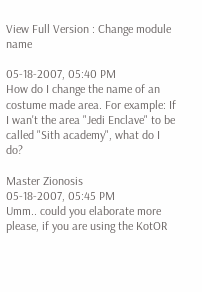View Full Version : Change module name

05-18-2007, 05:40 PM
How do I change the name of an costume made area. For example: If I wan't the area "Jedi Enclave" to be called "Sith academy", what do I do?

Master Zionosis
05-18-2007, 05:45 PM
Umm.. could you elaborate more please, if you are using the KotOR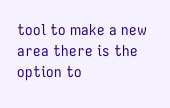tool to make a new area there is the option to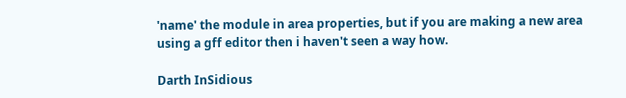'name' the module in area properties, but if you are making a new area using a gff editor then i haven't seen a way how.

Darth InSidious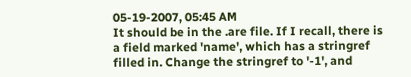05-19-2007, 05:45 AM
It should be in the .are file. If I recall, there is a field marked 'name', which has a stringref filled in. Change the stringref to '-1', and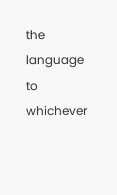the language to whichever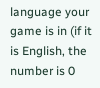language your game is in (if it is English, the number is 0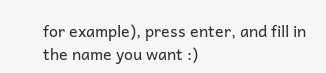for example), press enter, and fill in the name you want :)